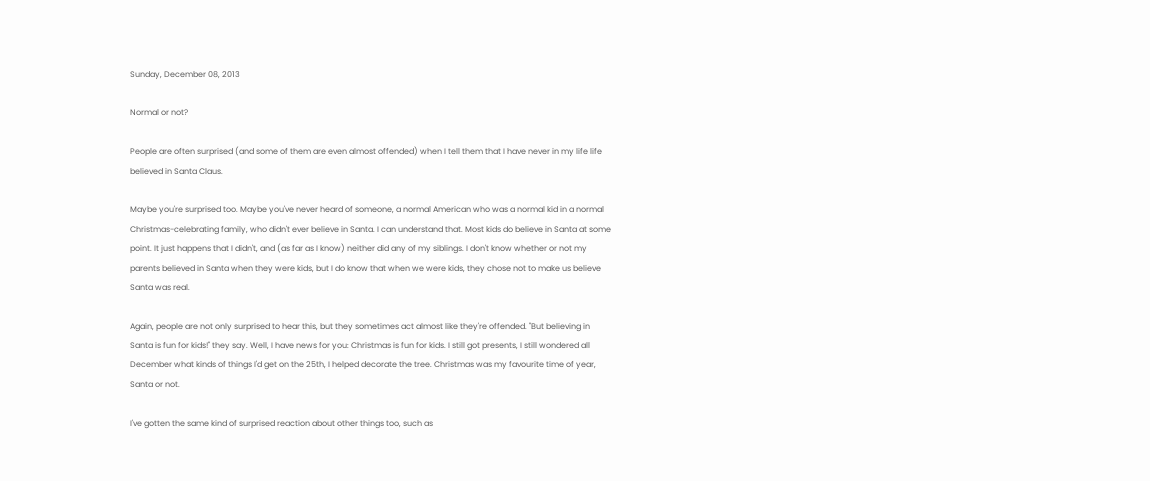Sunday, December 08, 2013

Normal or not?

People are often surprised (and some of them are even almost offended) when I tell them that I have never in my life life believed in Santa Claus.

Maybe you're surprised too. Maybe you've never heard of someone, a normal American who was a normal kid in a normal Christmas-celebrating family, who didn't ever believe in Santa. I can understand that. Most kids do believe in Santa at some point. It just happens that I didn't, and (as far as I know) neither did any of my siblings. I don't know whether or not my parents believed in Santa when they were kids, but I do know that when we were kids, they chose not to make us believe Santa was real.

Again, people are not only surprised to hear this, but they sometimes act almost like they're offended. "But believing in Santa is fun for kids!" they say. Well, I have news for you: Christmas is fun for kids. I still got presents, I still wondered all December what kinds of things I'd get on the 25th, I helped decorate the tree. Christmas was my favourite time of year, Santa or not.

I've gotten the same kind of surprised reaction about other things too, such as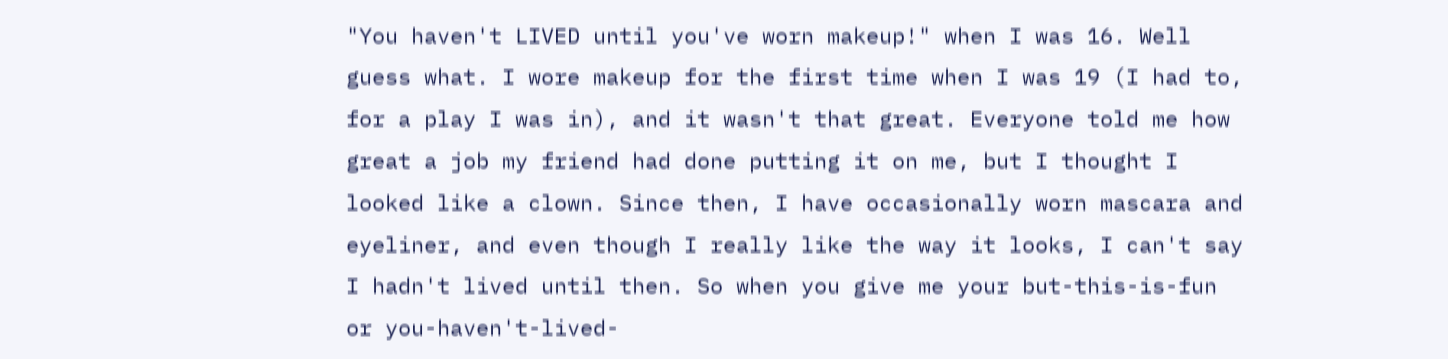"You haven't LIVED until you've worn makeup!" when I was 16. Well guess what. I wore makeup for the first time when I was 19 (I had to, for a play I was in), and it wasn't that great. Everyone told me how great a job my friend had done putting it on me, but I thought I looked like a clown. Since then, I have occasionally worn mascara and eyeliner, and even though I really like the way it looks, I can't say I hadn't lived until then. So when you give me your but-this-is-fun or you-haven't-lived-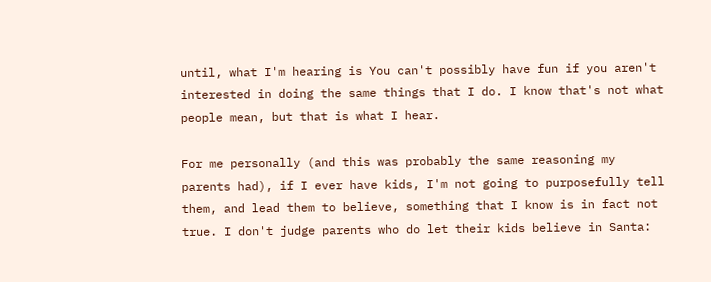until, what I'm hearing is You can't possibly have fun if you aren't interested in doing the same things that I do. I know that's not what people mean, but that is what I hear.

For me personally (and this was probably the same reasoning my parents had), if I ever have kids, I'm not going to purposefully tell them, and lead them to believe, something that I know is in fact not true. I don't judge parents who do let their kids believe in Santa: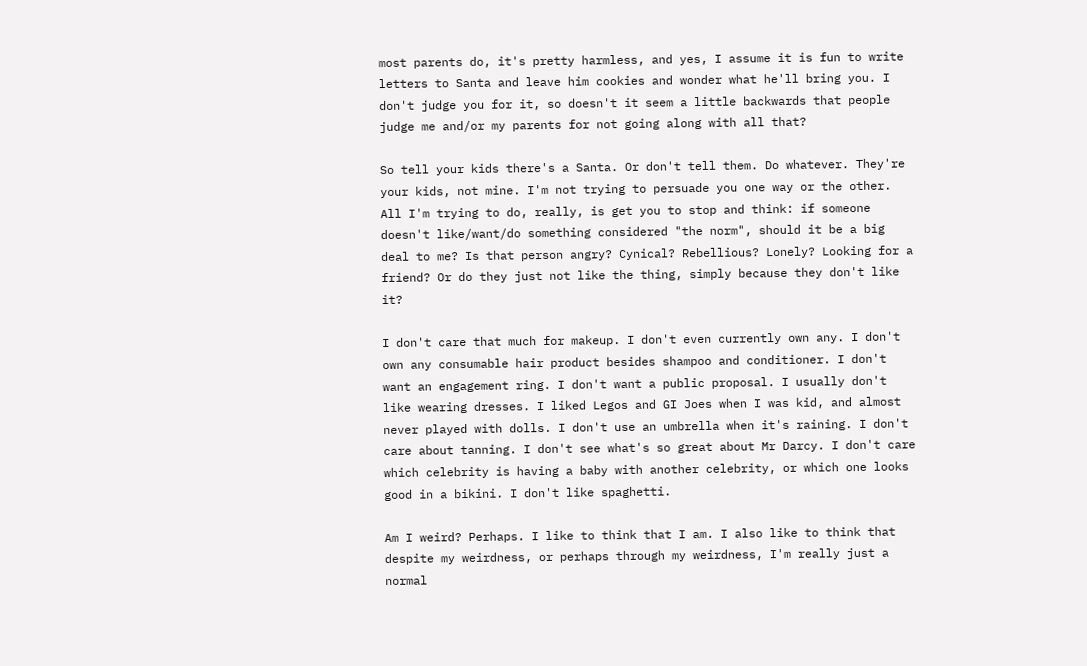most parents do, it's pretty harmless, and yes, I assume it is fun to write letters to Santa and leave him cookies and wonder what he'll bring you. I don't judge you for it, so doesn't it seem a little backwards that people judge me and/or my parents for not going along with all that?

So tell your kids there's a Santa. Or don't tell them. Do whatever. They're your kids, not mine. I'm not trying to persuade you one way or the other. All I'm trying to do, really, is get you to stop and think: if someone doesn't like/want/do something considered "the norm", should it be a big deal to me? Is that person angry? Cynical? Rebellious? Lonely? Looking for a friend? Or do they just not like the thing, simply because they don't like it?

I don't care that much for makeup. I don't even currently own any. I don't own any consumable hair product besides shampoo and conditioner. I don't want an engagement ring. I don't want a public proposal. I usually don't like wearing dresses. I liked Legos and GI Joes when I was kid, and almost never played with dolls. I don't use an umbrella when it's raining. I don't care about tanning. I don't see what's so great about Mr Darcy. I don't care which celebrity is having a baby with another celebrity, or which one looks good in a bikini. I don't like spaghetti.

Am I weird? Perhaps. I like to think that I am. I also like to think that despite my weirdness, or perhaps through my weirdness, I'm really just a normal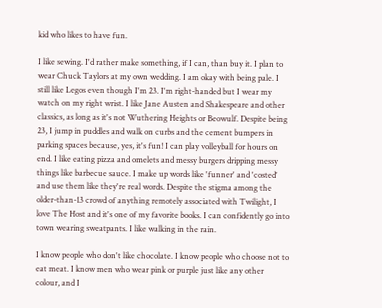kid who likes to have fun.

I like sewing. I'd rather make something, if I can, than buy it. I plan to wear Chuck Taylors at my own wedding. I am okay with being pale. I still like Legos even though I'm 23. I'm right-handed but I wear my watch on my right wrist. I like Jane Austen and Shakespeare and other classics, as long as it's not Wuthering Heights or Beowulf. Despite being 23, I jump in puddles and walk on curbs and the cement bumpers in parking spaces because, yes, it's fun! I can play volleyball for hours on end. I like eating pizza and omelets and messy burgers dripping messy things like barbecue sauce. I make up words like 'funner' and 'costed' and use them like they're real words. Despite the stigma among the older-than-13 crowd of anything remotely associated with Twilight, I love The Host and it's one of my favorite books. I can confidently go into town wearing sweatpants. I like walking in the rain.

I know people who don't like chocolate. I know people who choose not to eat meat. I know men who wear pink or purple just like any other colour, and I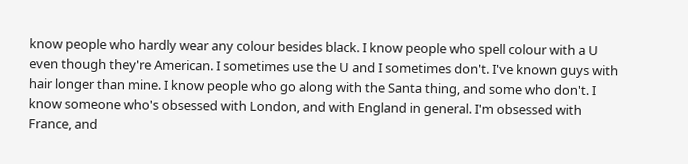know people who hardly wear any colour besides black. I know people who spell colour with a U even though they're American. I sometimes use the U and I sometimes don't. I've known guys with hair longer than mine. I know people who go along with the Santa thing, and some who don't. I know someone who's obsessed with London, and with England in general. I'm obsessed with France, and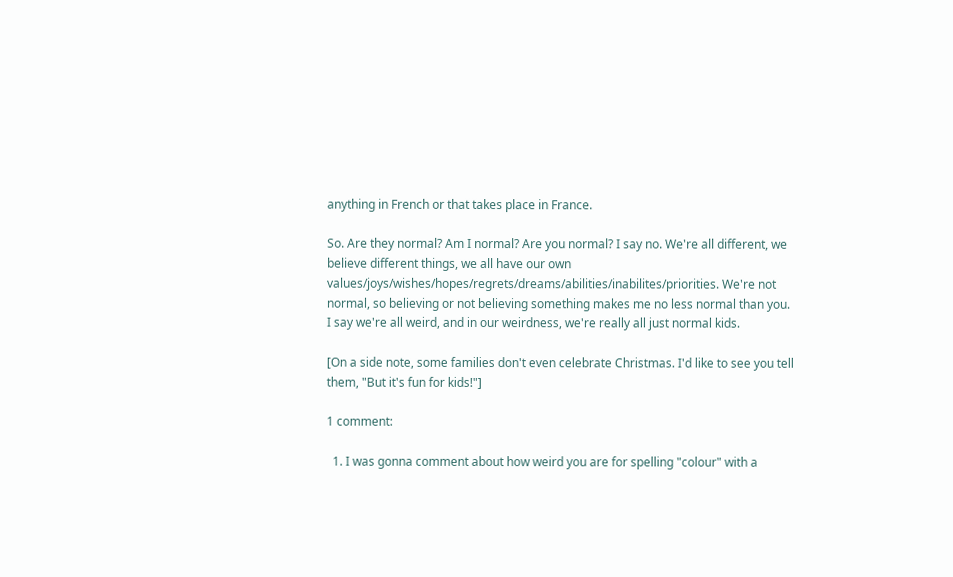anything in French or that takes place in France.

So. Are they normal? Am I normal? Are you normal? I say no. We're all different, we believe different things, we all have our own values/joys/wishes/hopes/regrets/dreams/abilities/inabilites/priorities. We're not normal, so believing or not believing something makes me no less normal than you. I say we're all weird, and in our weirdness, we're really all just normal kids.

[On a side note, some families don't even celebrate Christmas. I'd like to see you tell them, "But it's fun for kids!"]

1 comment:

  1. I was gonna comment about how weird you are for spelling "colour" with a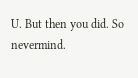U. But then you did. So nevermind.